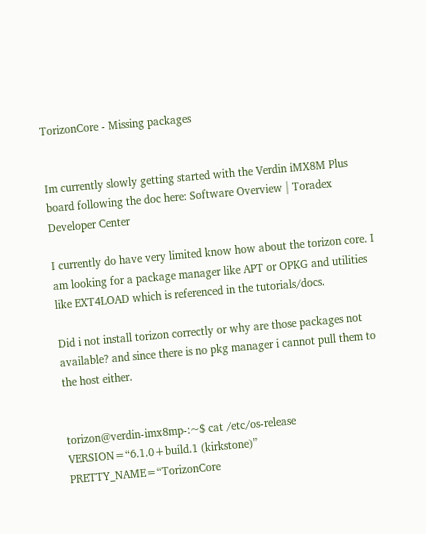TorizonCore - Missing packages


Im currently slowly getting started with the Verdin iMX8M Plus board following the doc here: Software Overview | Toradex Developer Center

I currently do have very limited know how about the torizon core. I am looking for a package manager like APT or OPKG and utilities like EXT4LOAD which is referenced in the tutorials/docs.

Did i not install torizon correctly or why are those packages not available? and since there is no pkg manager i cannot pull them to the host either.


torizon@verdin-imx8mp-:~$ cat /etc/os-release
VERSION=“6.1.0+build.1 (kirkstone)”
PRETTY_NAME=“TorizonCore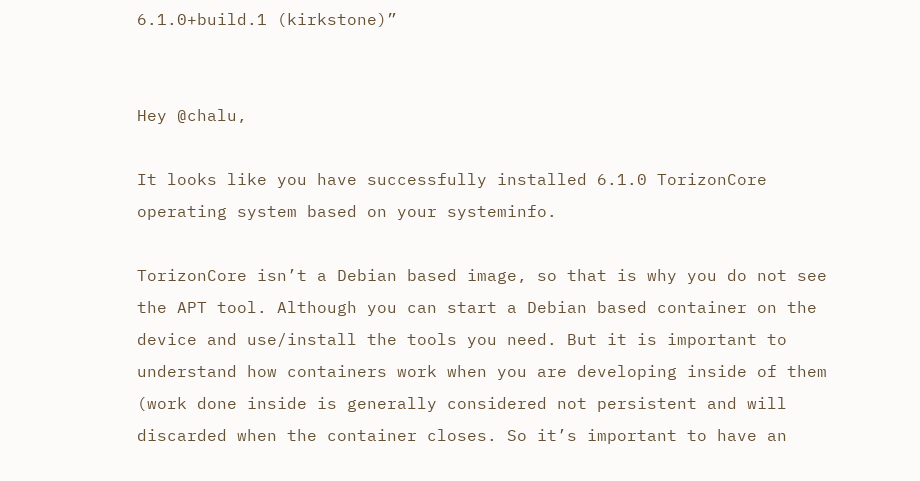6.1.0+build.1 (kirkstone)”


Hey @chalu,

It looks like you have successfully installed 6.1.0 TorizonCore operating system based on your systeminfo.

TorizonCore isn’t a Debian based image, so that is why you do not see the APT tool. Although you can start a Debian based container on the device and use/install the tools you need. But it is important to understand how containers work when you are developing inside of them (work done inside is generally considered not persistent and will discarded when the container closes. So it’s important to have an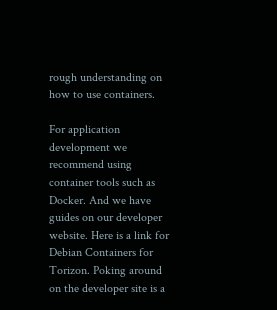rough understanding on how to use containers.

For application development we recommend using container tools such as Docker. And we have guides on our developer website. Here is a link for Debian Containers for Torizon. Poking around on the developer site is a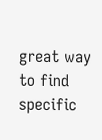great way to find specific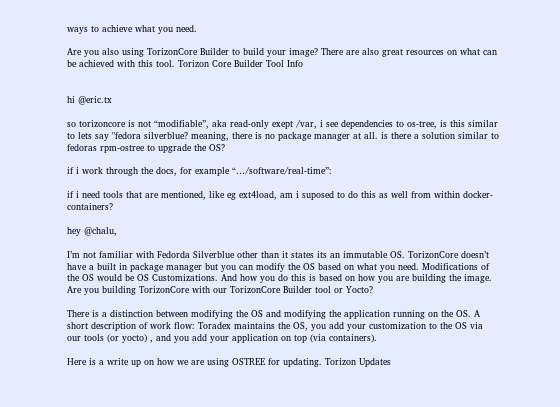ways to achieve what you need.

Are you also using TorizonCore Builder to build your image? There are also great resources on what can be achieved with this tool. Torizon Core Builder Tool Info


hi @eric.tx

so torizoncore is not “modifiable”, aka read-only exept /var, i see dependencies to os-tree, is this similar to lets say "fedora silverblue? meaning, there is no package manager at all. is there a solution similar to fedoras rpm-ostree to upgrade the OS?

if i work through the docs, for example “…/software/real-time”:

if i need tools that are mentioned, like eg ext4load, am i suposed to do this as well from within docker-containers?

hey @chalu,

I’m not familiar with Fedorda Silverblue other than it states its an immutable OS. TorizonCore doesn’t have a built in package manager but you can modify the OS based on what you need. Modifications of the OS would be OS Customizations. And how you do this is based on how you are building the image. Are you building TorizonCore with our TorizonCore Builder tool or Yocto?

There is a distinction between modifying the OS and modifying the application running on the OS. A short description of work flow: Toradex maintains the OS, you add your customization to the OS via our tools (or yocto) , and you add your application on top (via containers).

Here is a write up on how we are using OSTREE for updating. Torizon Updates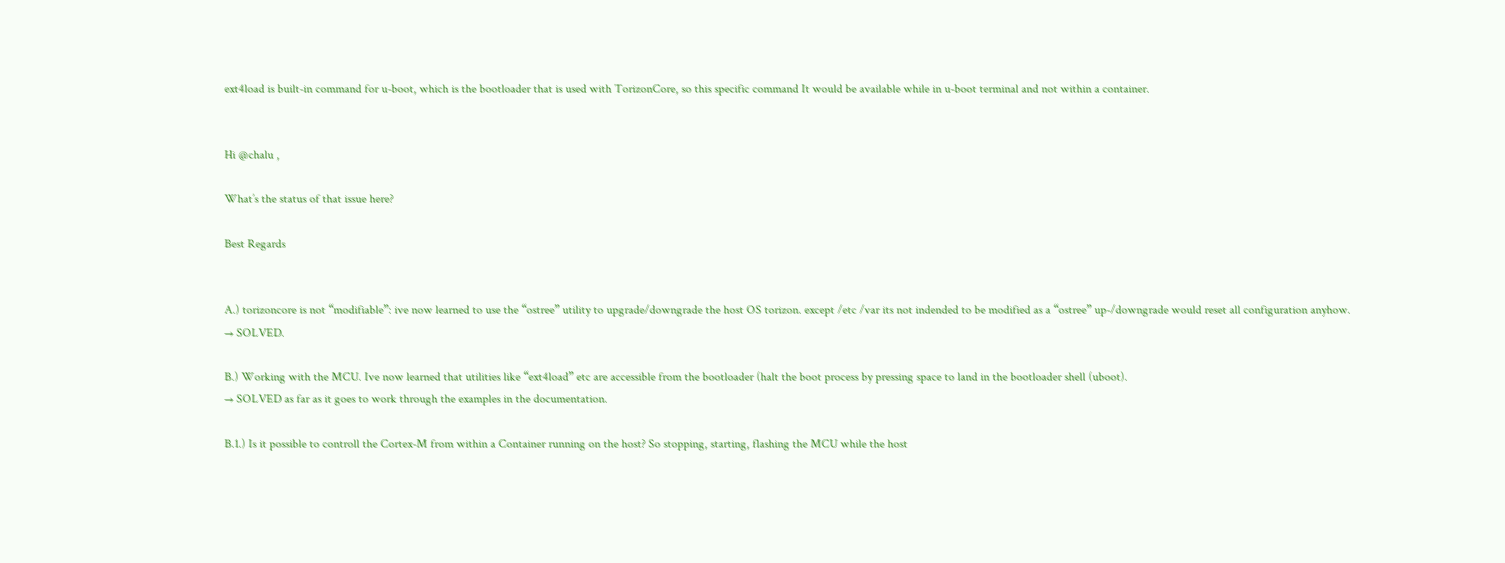ext4load is built-in command for u-boot, which is the bootloader that is used with TorizonCore, so this specific command It would be available while in u-boot terminal and not within a container.


Hi @chalu ,

What’s the status of that issue here?

Best Regards


A.) torizoncore is not “modifiable”: ive now learned to use the “ostree” utility to upgrade/downgrade the host OS torizon. except /etc /var its not indended to be modified as a “ostree” up-/downgrade would reset all configuration anyhow. → SOLVED.

B.) Working with the MCU. Ive now learned that utilities like “ext4load” etc are accessible from the bootloader (halt the boot process by pressing space to land in the bootloader shell (uboot).
→ SOLVED as far as it goes to work through the examples in the documentation.

B.1.) Is it possible to controll the Cortex-M from within a Container running on the host? So stopping, starting, flashing the MCU while the host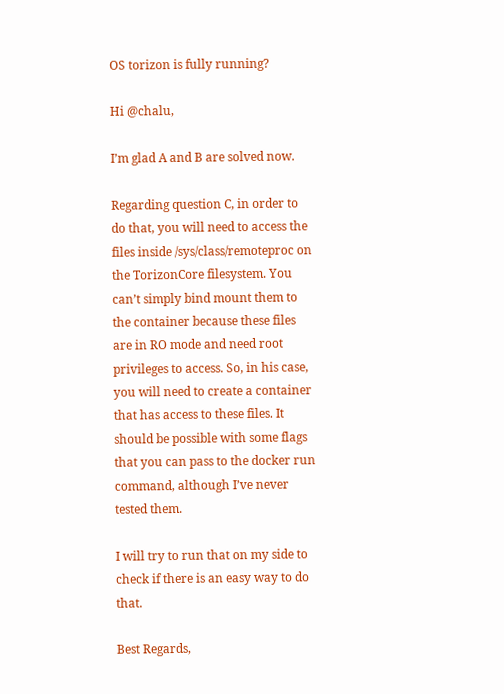OS torizon is fully running?

Hi @chalu,

I’m glad A and B are solved now.

Regarding question C, in order to do that, you will need to access the files inside /sys/class/remoteproc on the TorizonCore filesystem. You can’t simply bind mount them to the container because these files are in RO mode and need root privileges to access. So, in his case, you will need to create a container that has access to these files. It should be possible with some flags that you can pass to the docker run command, although I’ve never tested them.

I will try to run that on my side to check if there is an easy way to do that.

Best Regards,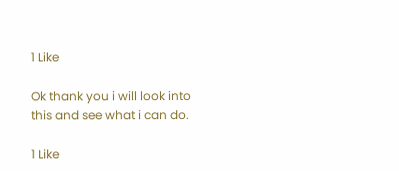1 Like

Ok thank you i will look into this and see what i can do.

1 Like